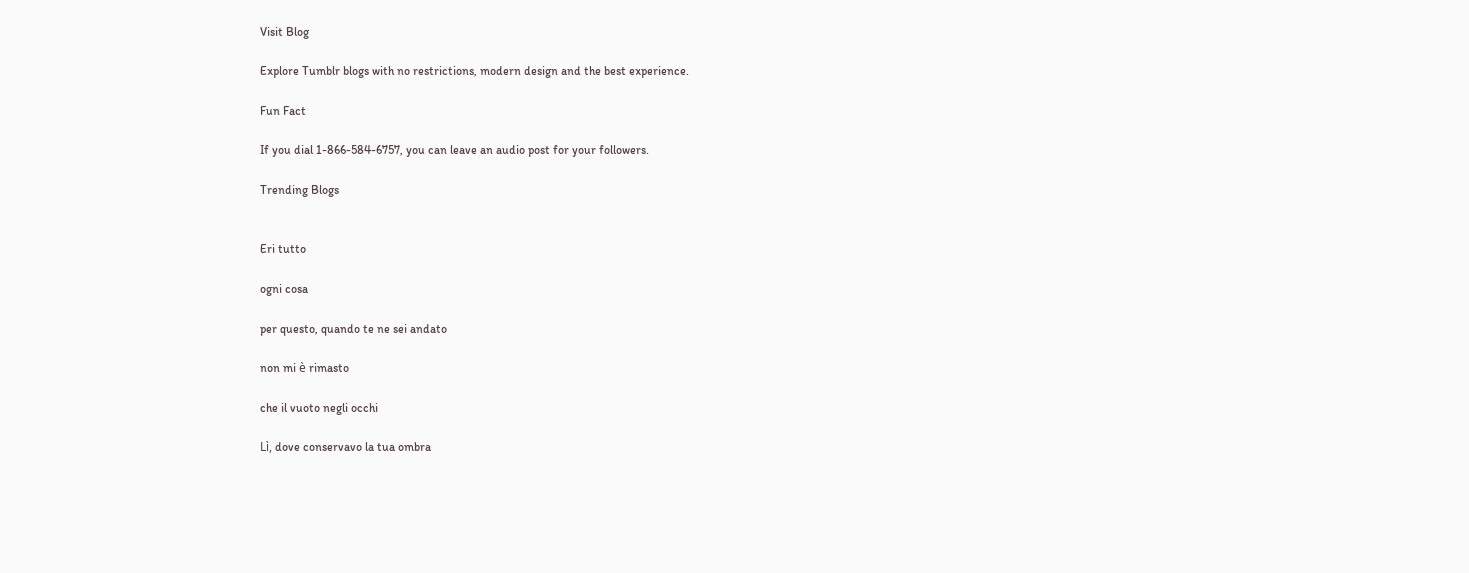Visit Blog

Explore Tumblr blogs with no restrictions, modern design and the best experience.

Fun Fact

If you dial 1-866-584-6757, you can leave an audio post for your followers.

Trending Blogs


Eri tutto

ogni cosa

per questo, quando te ne sei andato

non mi è rimasto

che il vuoto negli occhi

Lì, dove conservavo la tua ombra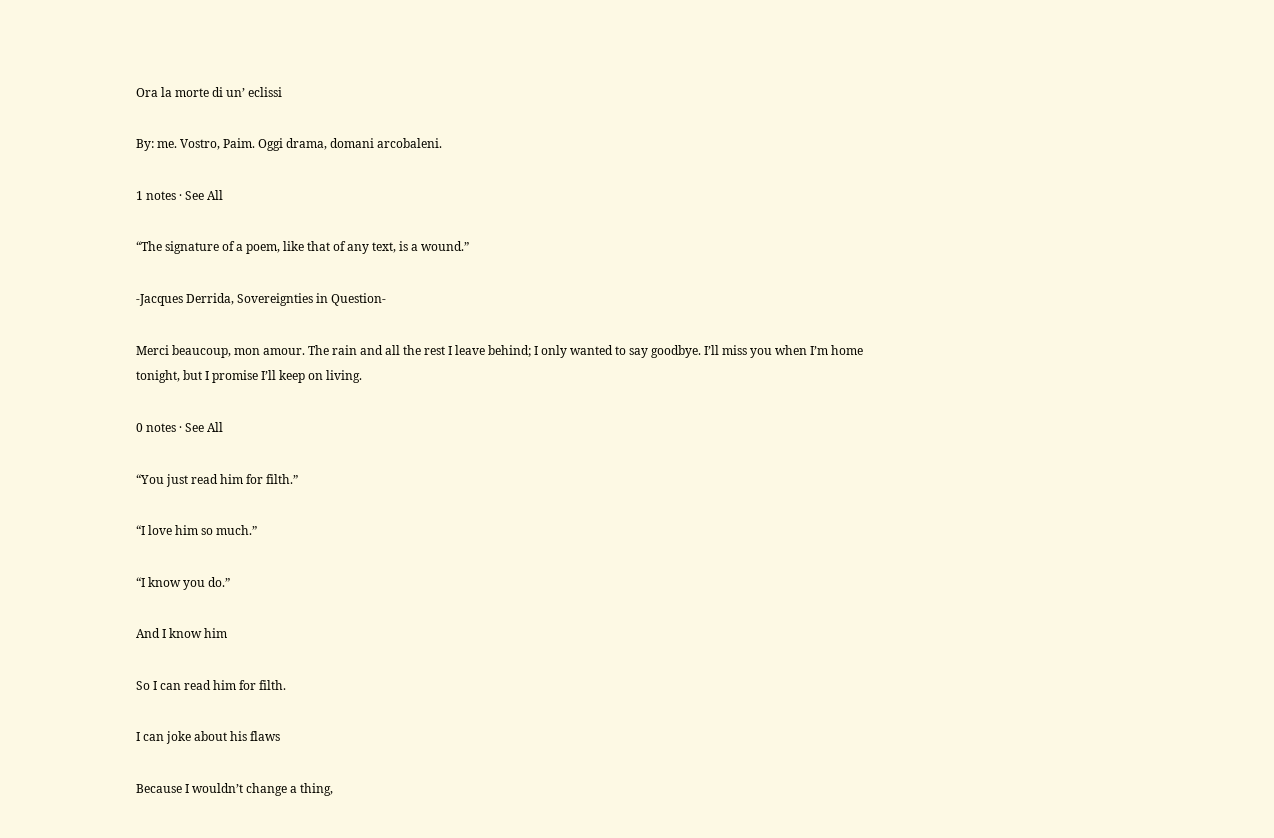Ora la morte di un’ eclissi

By: me. Vostro, Paim. Oggi drama, domani arcobaleni.

1 notes · See All

“The signature of a poem, like that of any text, is a wound.”

-Jacques Derrida, Sovereignties in Question-

Merci beaucoup, mon amour. The rain and all the rest I leave behind; I only wanted to say goodbye. I’ll miss you when I’m home tonight, but I promise I’ll keep on living.

0 notes · See All

“You just read him for filth.”

“I love him so much.”

“I know you do.”

And I know him

So I can read him for filth.

I can joke about his flaws

Because I wouldn’t change a thing,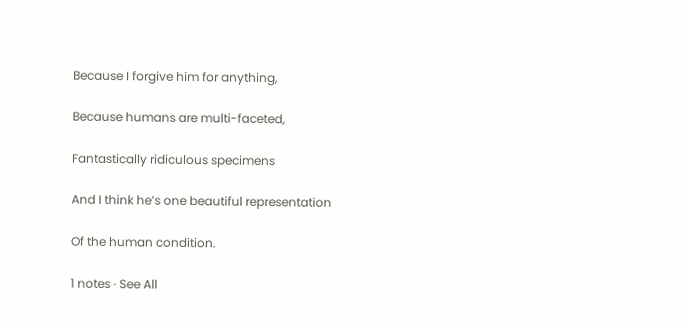Because I forgive him for anything,

Because humans are multi-faceted,

Fantastically ridiculous specimens

And I think he’s one beautiful representation

Of the human condition.

1 notes · See All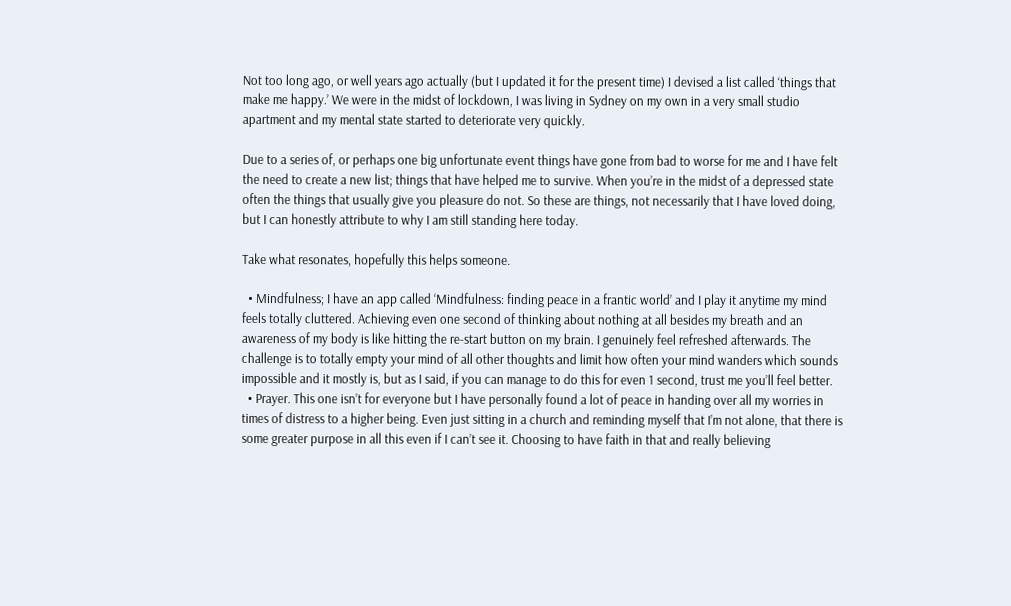Not too long ago, or well years ago actually (but I updated it for the present time) I devised a list called ‘things that make me happy.’ We were in the midst of lockdown, I was living in Sydney on my own in a very small studio apartment and my mental state started to deteriorate very quickly.

Due to a series of, or perhaps one big unfortunate event things have gone from bad to worse for me and I have felt the need to create a new list; things that have helped me to survive. When you’re in the midst of a depressed state often the things that usually give you pleasure do not. So these are things, not necessarily that I have loved doing, but I can honestly attribute to why I am still standing here today.

Take what resonates, hopefully this helps someone.

  • Mindfulness; I have an app called ‘Mindfulness: finding peace in a frantic world’ and I play it anytime my mind feels totally cluttered. Achieving even one second of thinking about nothing at all besides my breath and an awareness of my body is like hitting the re-start button on my brain. I genuinely feel refreshed afterwards. The challenge is to totally empty your mind of all other thoughts and limit how often your mind wanders which sounds impossible and it mostly is, but as I said, if you can manage to do this for even 1 second, trust me you’ll feel better.
  • Prayer. This one isn’t for everyone but I have personally found a lot of peace in handing over all my worries in times of distress to a higher being. Even just sitting in a church and reminding myself that I’m not alone, that there is some greater purpose in all this even if I can’t see it. Choosing to have faith in that and really believing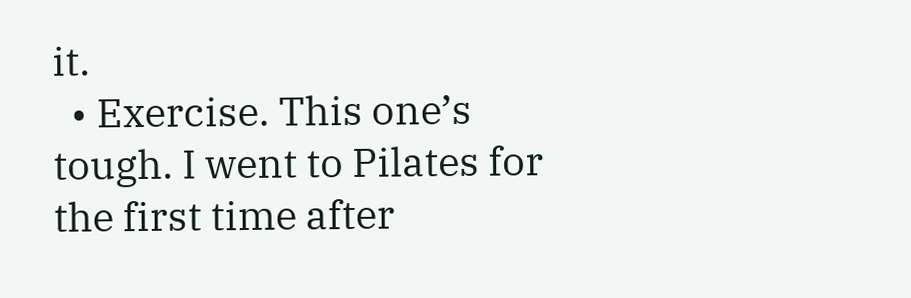it.
  • Exercise. This one’s tough. I went to Pilates for the first time after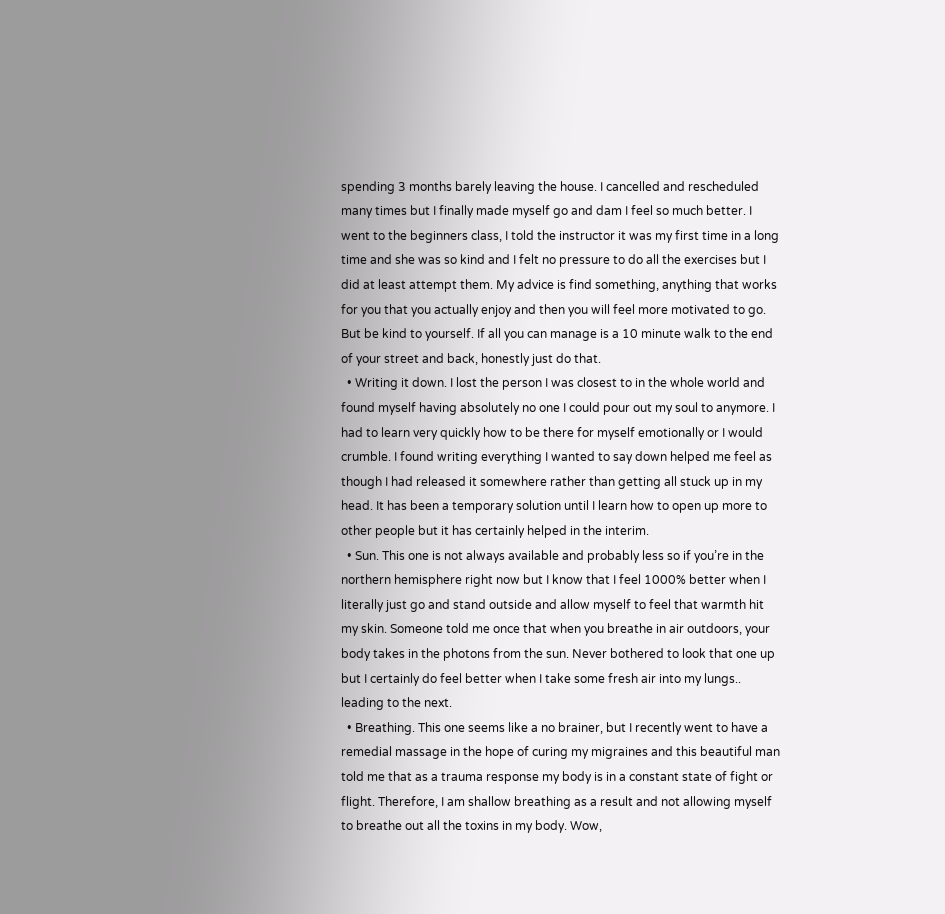spending 3 months barely leaving the house. I cancelled and rescheduled many times but I finally made myself go and dam I feel so much better. I went to the beginners class, I told the instructor it was my first time in a long time and she was so kind and I felt no pressure to do all the exercises but I did at least attempt them. My advice is find something, anything that works for you that you actually enjoy and then you will feel more motivated to go. But be kind to yourself. If all you can manage is a 10 minute walk to the end of your street and back, honestly just do that.
  • Writing it down. I lost the person I was closest to in the whole world and found myself having absolutely no one I could pour out my soul to anymore. I had to learn very quickly how to be there for myself emotionally or I would crumble. I found writing everything I wanted to say down helped me feel as though I had released it somewhere rather than getting all stuck up in my head. It has been a temporary solution until I learn how to open up more to other people but it has certainly helped in the interim.
  • Sun. This one is not always available and probably less so if you’re in the northern hemisphere right now but I know that I feel 1000% better when I literally just go and stand outside and allow myself to feel that warmth hit my skin. Someone told me once that when you breathe in air outdoors, your body takes in the photons from the sun. Never bothered to look that one up but I certainly do feel better when I take some fresh air into my lungs.. leading to the next.
  • Breathing. This one seems like a no brainer, but I recently went to have a remedial massage in the hope of curing my migraines and this beautiful man told me that as a trauma response my body is in a constant state of fight or flight. Therefore, I am shallow breathing as a result and not allowing myself to breathe out all the toxins in my body. Wow,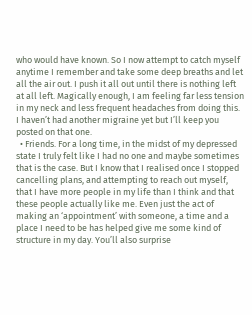who would have known. So I now attempt to catch myself anytime I remember and take some deep breaths and let all the air out. I push it all out until there is nothing left at all left. Magically enough, I am feeling far less tension in my neck and less frequent headaches from doing this. I haven’t had another migraine yet but I’ll keep you posted on that one.
  • Friends. For a long time, in the midst of my depressed state I truly felt like I had no one and maybe sometimes that is the case. But I know that I realised once I stopped cancelling plans, and attempting to reach out myself, that I have more people in my life than I think and that these people actually like me. Even just the act of making an ‘appointment’ with someone, a time and a place I need to be has helped give me some kind of structure in my day. You’ll also surprise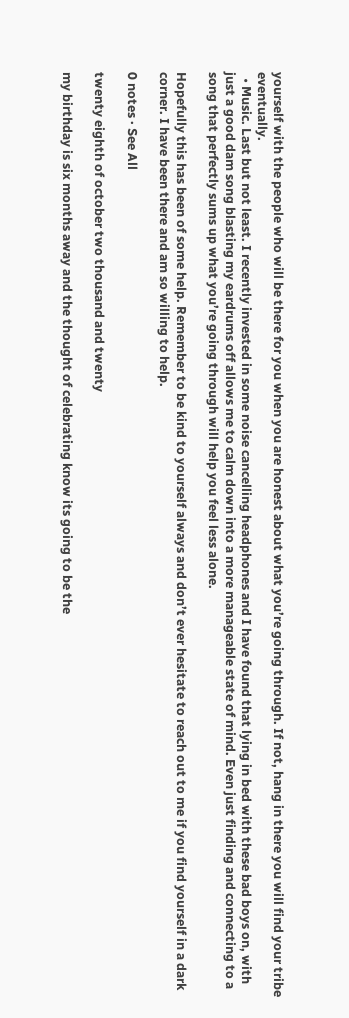yourself with the people who will be there for you when you are honest about what you’re going through. If not, hang in there you will find your tribe eventually.
  • Music. Last but not least. I recently invested in some noise cancelling headphones and I have found that lying in bed with these bad boys on, with just a good dam song blasting my eardrums off allows me to calm down into a more manageable state of mind. Even just finding and connecting to a song that perfectly sums up what you’re going through will help you feel less alone.

Hopefully this has been of some help. Remember to be kind to yourself always and don’t ever hesitate to reach out to me if you find yourself in a dark corner. I have been there and am so willing to help.

0 notes · See All

twenty eighth of october two thousand and twenty

my birthday is six months away and the thought of celebrating know its going to be the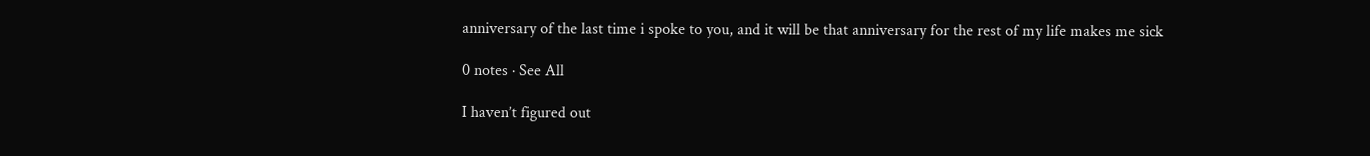anniversary of the last time i spoke to you, and it will be that anniversary for the rest of my life makes me sick

0 notes · See All

I haven’t figured out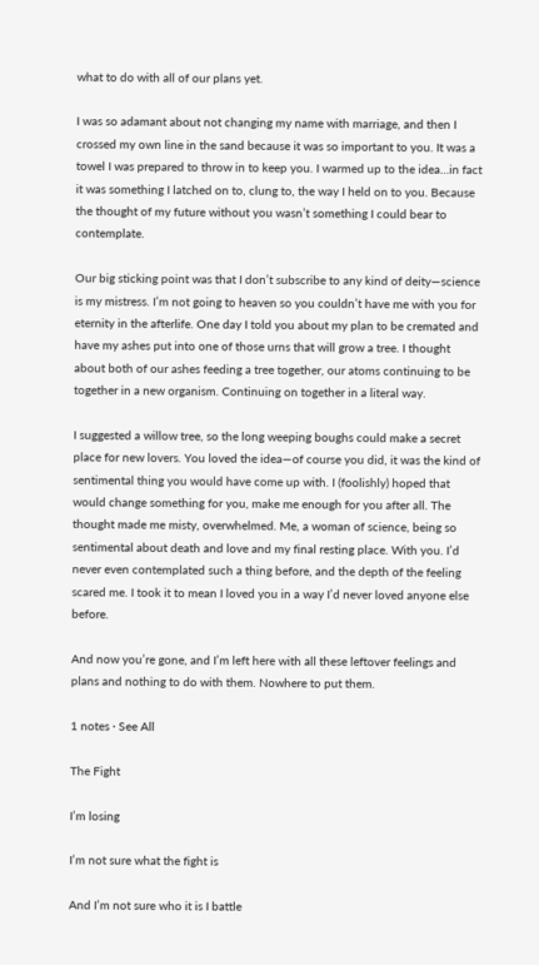what to do with all of our plans yet.

I was so adamant about not changing my name with marriage, and then I crossed my own line in the sand because it was so important to you. It was a towel I was prepared to throw in to keep you. I warmed up to the idea…in fact it was something I latched on to, clung to, the way I held on to you. Because the thought of my future without you wasn’t something I could bear to contemplate.

Our big sticking point was that I don’t subscribe to any kind of deity—science is my mistress. I’m not going to heaven so you couldn’t have me with you for eternity in the afterlife. One day I told you about my plan to be cremated and have my ashes put into one of those urns that will grow a tree. I thought about both of our ashes feeding a tree together, our atoms continuing to be together in a new organism. Continuing on together in a literal way.

I suggested a willow tree, so the long weeping boughs could make a secret place for new lovers. You loved the idea—of course you did, it was the kind of sentimental thing you would have come up with. I (foolishly) hoped that would change something for you, make me enough for you after all. The thought made me misty, overwhelmed. Me, a woman of science, being so sentimental about death and love and my final resting place. With you. I’d never even contemplated such a thing before, and the depth of the feeling scared me. I took it to mean I loved you in a way I’d never loved anyone else before.

And now you’re gone, and I’m left here with all these leftover feelings and plans and nothing to do with them. Nowhere to put them.

1 notes · See All

The Fight

I’m losing

I’m not sure what the fight is

And I’m not sure who it is I battle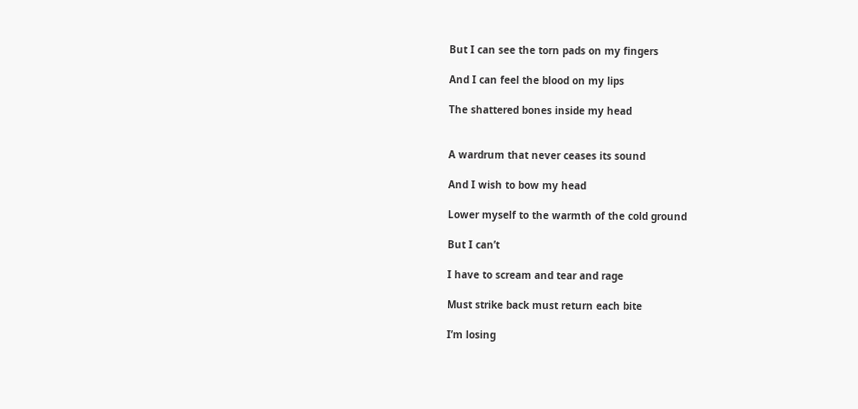But I can see the torn pads on my fingers

And I can feel the blood on my lips

The shattered bones inside my head


A wardrum that never ceases its sound

And I wish to bow my head

Lower myself to the warmth of the cold ground

But I can’t

I have to scream and tear and rage

Must strike back must return each bite

I’m losing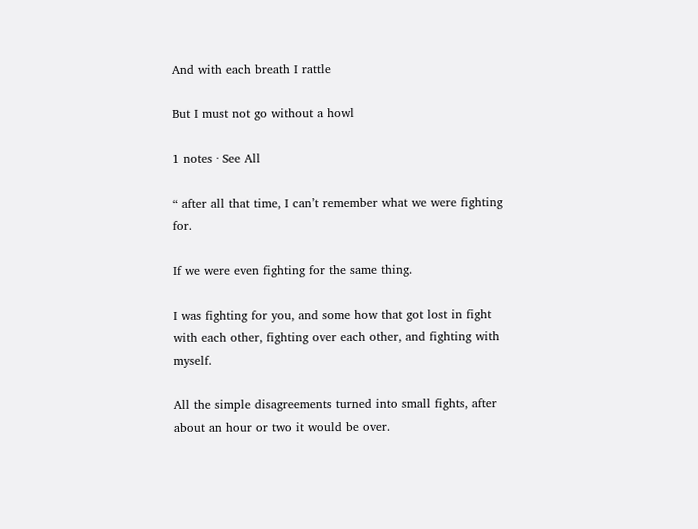And with each breath I rattle

But I must not go without a howl

1 notes · See All

“ after all that time, I can’t remember what we were fighting for.

If we were even fighting for the same thing.

I was fighting for you, and some how that got lost in fight with each other, fighting over each other, and fighting with myself.

All the simple disagreements turned into small fights, after about an hour or two it would be over.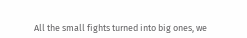All the small fights turned into big ones, we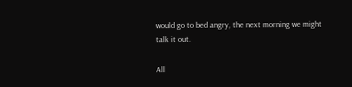would go to bed angry, the next morning we might talk it out.

All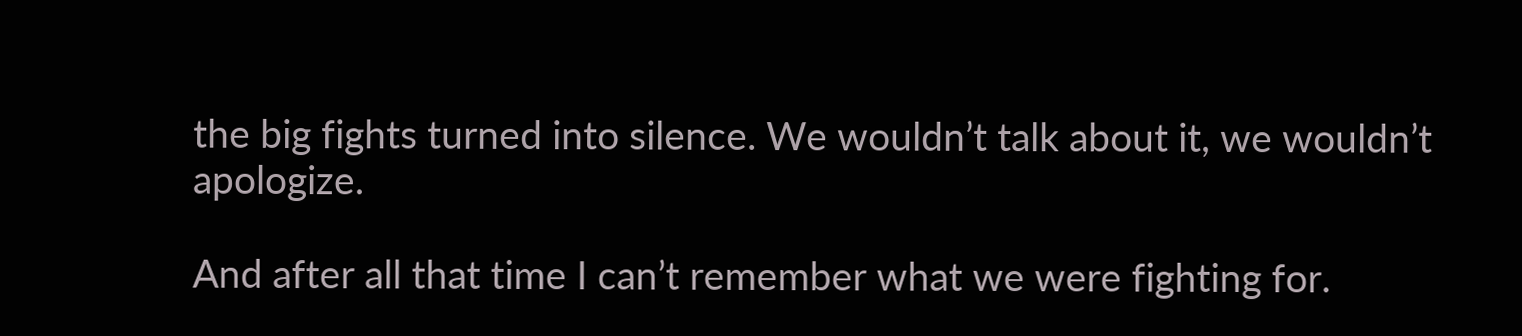the big fights turned into silence. We wouldn’t talk about it, we wouldn’t apologize.

And after all that time I can’t remember what we were fighting for.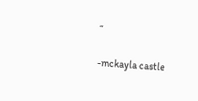“

-mckayla castle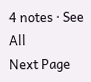4 notes · See All
Next Page